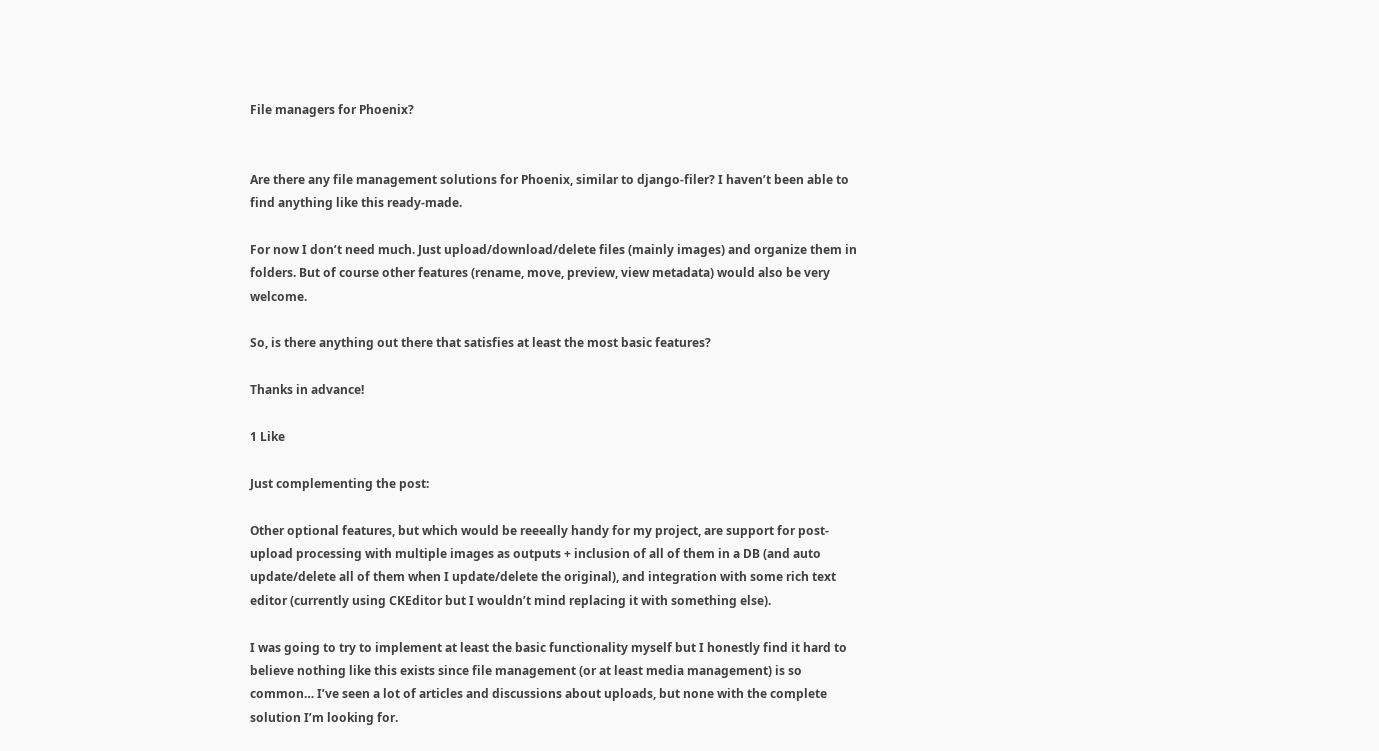File managers for Phoenix?


Are there any file management solutions for Phoenix, similar to django-filer? I haven’t been able to find anything like this ready-made.

For now I don’t need much. Just upload/download/delete files (mainly images) and organize them in folders. But of course other features (rename, move, preview, view metadata) would also be very welcome.

So, is there anything out there that satisfies at least the most basic features?

Thanks in advance!

1 Like

Just complementing the post:

Other optional features, but which would be reeeally handy for my project, are support for post-upload processing with multiple images as outputs + inclusion of all of them in a DB (and auto update/delete all of them when I update/delete the original), and integration with some rich text editor (currently using CKEditor but I wouldn’t mind replacing it with something else).

I was going to try to implement at least the basic functionality myself but I honestly find it hard to believe nothing like this exists since file management (or at least media management) is so common… I’ve seen a lot of articles and discussions about uploads, but none with the complete solution I’m looking for.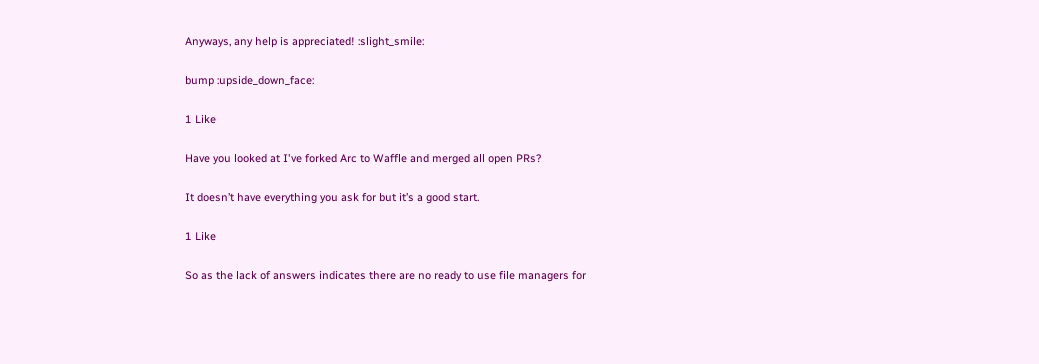Anyways, any help is appreciated! :slight_smile:

bump :upside_down_face:

1 Like

Have you looked at I've forked Arc to Waffle and merged all open PRs?

It doesn’t have everything you ask for but it’s a good start.

1 Like

So as the lack of answers indicates there are no ready to use file managers for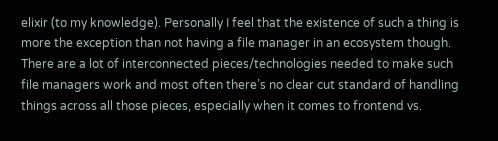elixir (to my knowledge). Personally I feel that the existence of such a thing is more the exception than not having a file manager in an ecosystem though. There are a lot of interconnected pieces/technologies needed to make such file managers work and most often there’s no clear cut standard of handling things across all those pieces, especially when it comes to frontend vs.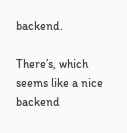backend.

There’s, which seems like a nice backend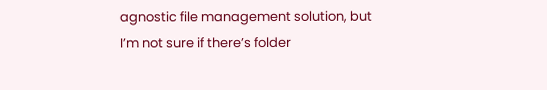agnostic file management solution, but I’m not sure if there’s folder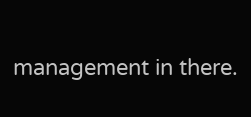management in there.